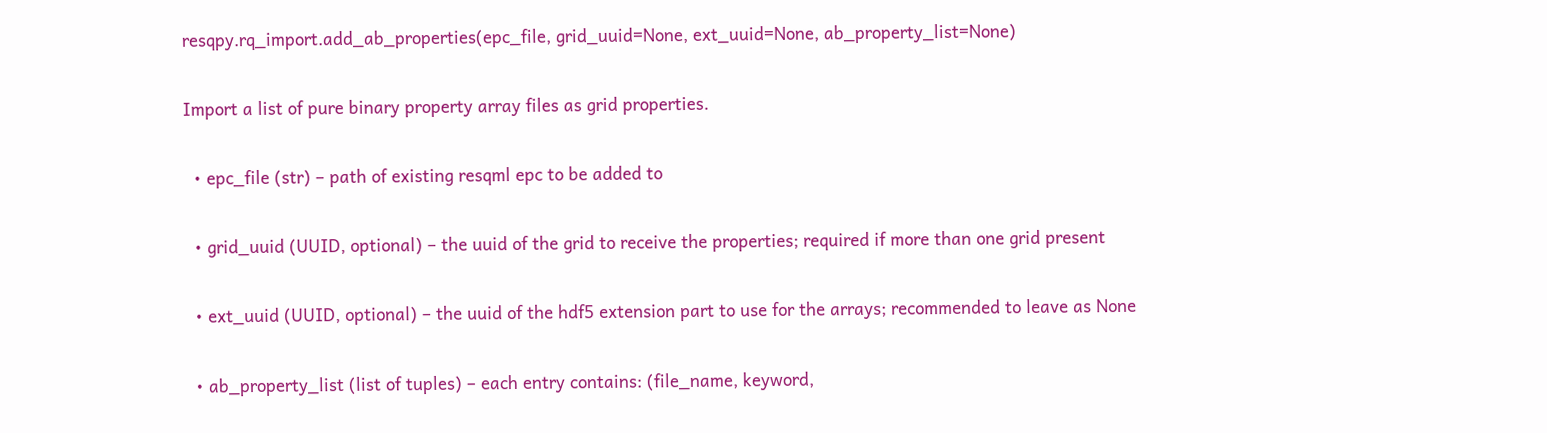resqpy.rq_import.add_ab_properties(epc_file, grid_uuid=None, ext_uuid=None, ab_property_list=None)

Import a list of pure binary property array files as grid properties.

  • epc_file (str) – path of existing resqml epc to be added to

  • grid_uuid (UUID, optional) – the uuid of the grid to receive the properties; required if more than one grid present

  • ext_uuid (UUID, optional) – the uuid of the hdf5 extension part to use for the arrays; recommended to leave as None

  • ab_property_list (list of tuples) – each entry contains: (file_name, keyword,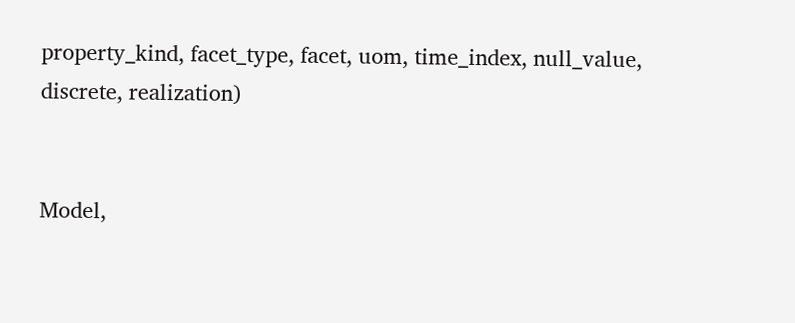property_kind, facet_type, facet, uom, time_index, null_value, discrete, realization)


Model,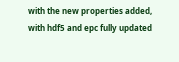with the new properties added, with hdf5 and epc fully updated